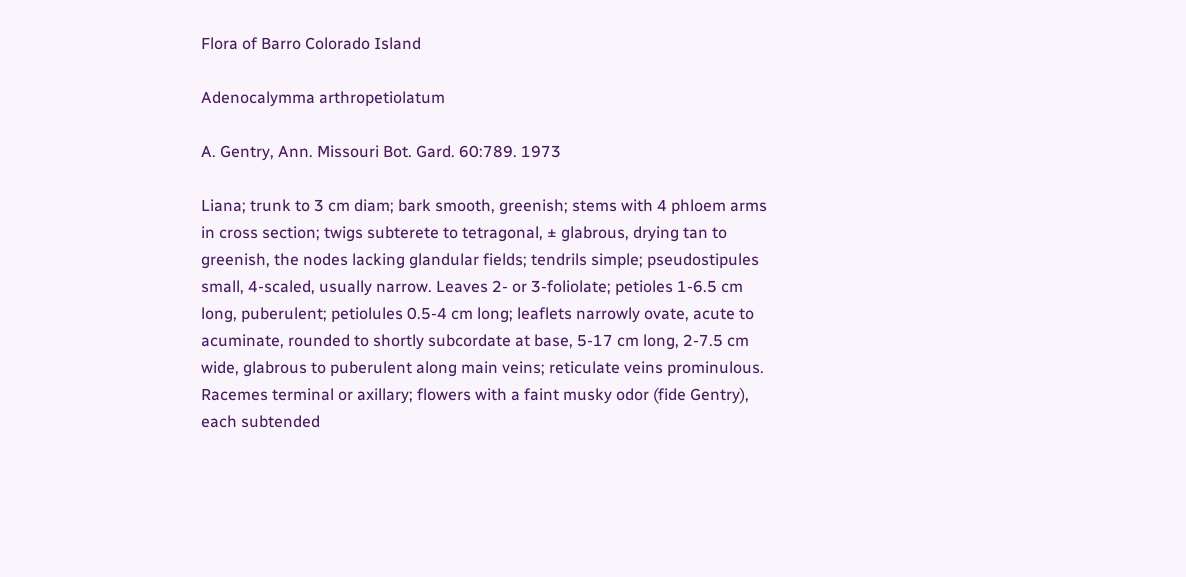Flora of Barro Colorado Island

Adenocalymma arthropetiolatum

A. Gentry, Ann. Missouri Bot. Gard. 60:789. 1973

Liana; trunk to 3 cm diam; bark smooth, greenish; stems with 4 phloem arms in cross section; twigs subterete to tetragonal, ± glabrous, drying tan to greenish, the nodes lacking glandular fields; tendrils simple; pseudostipules small, 4-scaled, usually narrow. Leaves 2- or 3-foliolate; petioles 1-6.5 cm long, puberulent; petiolules 0.5-4 cm long; leaflets narrowly ovate, acute to acuminate, rounded to shortly subcordate at base, 5-17 cm long, 2-7.5 cm wide, glabrous to puberulent along main veins; reticulate veins prominulous. Racemes terminal or axillary; flowers with a faint musky odor (fide Gentry), each subtended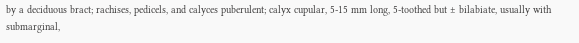by a deciduous bract; rachises, pedicels, and calyces puberulent; calyx cupular, 5-15 mm long, 5-toothed but ± bilabiate, usually with submarginal,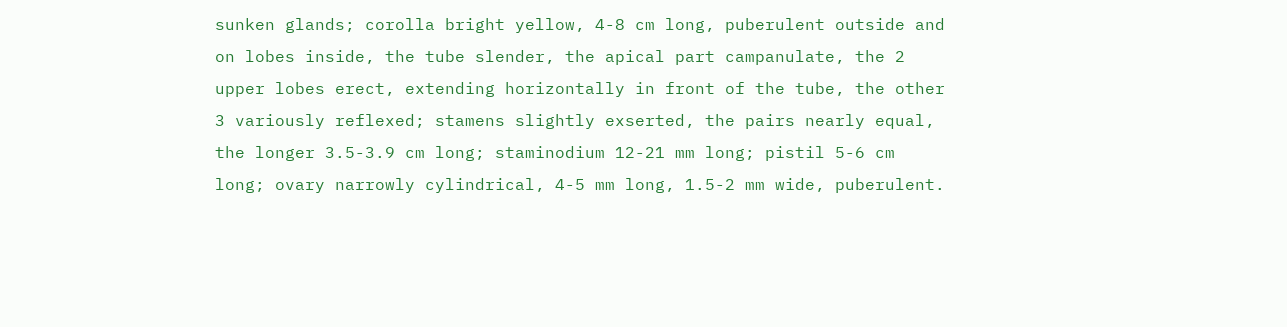sunken glands; corolla bright yellow, 4-8 cm long, puberulent outside and on lobes inside, the tube slender, the apical part campanulate, the 2 upper lobes erect, extending horizontally in front of the tube, the other 3 variously reflexed; stamens slightly exserted, the pairs nearly equal, the longer 3.5-3.9 cm long; staminodium 12-21 mm long; pistil 5-6 cm long; ovary narrowly cylindrical, 4-5 mm long, 1.5-2 mm wide, puberulent.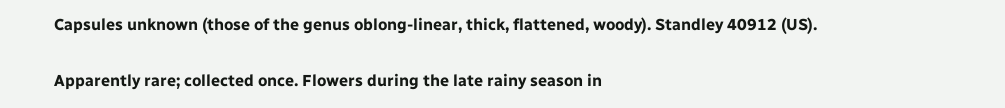Capsules unknown (those of the genus oblong-linear, thick, flattened, woody). Standley 40912 (US).

Apparently rare; collected once. Flowers during the late rainy season in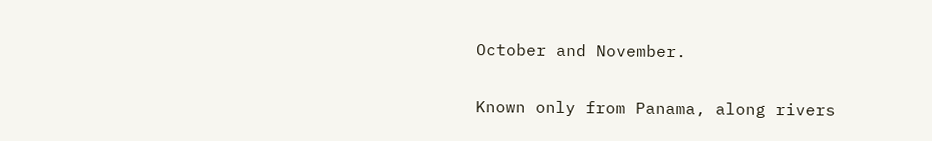October and November.

Known only from Panama, along rivers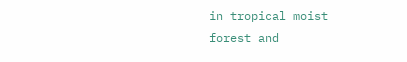in tropical moist forest and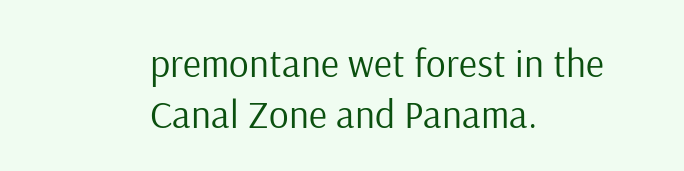premontane wet forest in the Canal Zone and Panama.